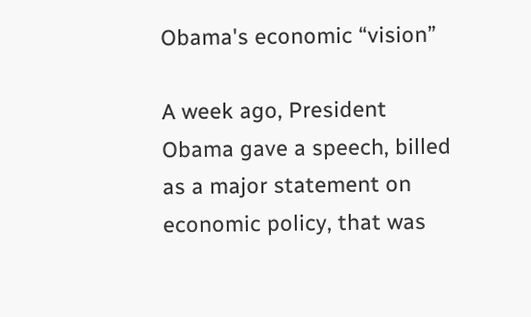Obama's economic “vision”

A week ago, President Obama gave a speech, billed as a major statement on economic policy, that was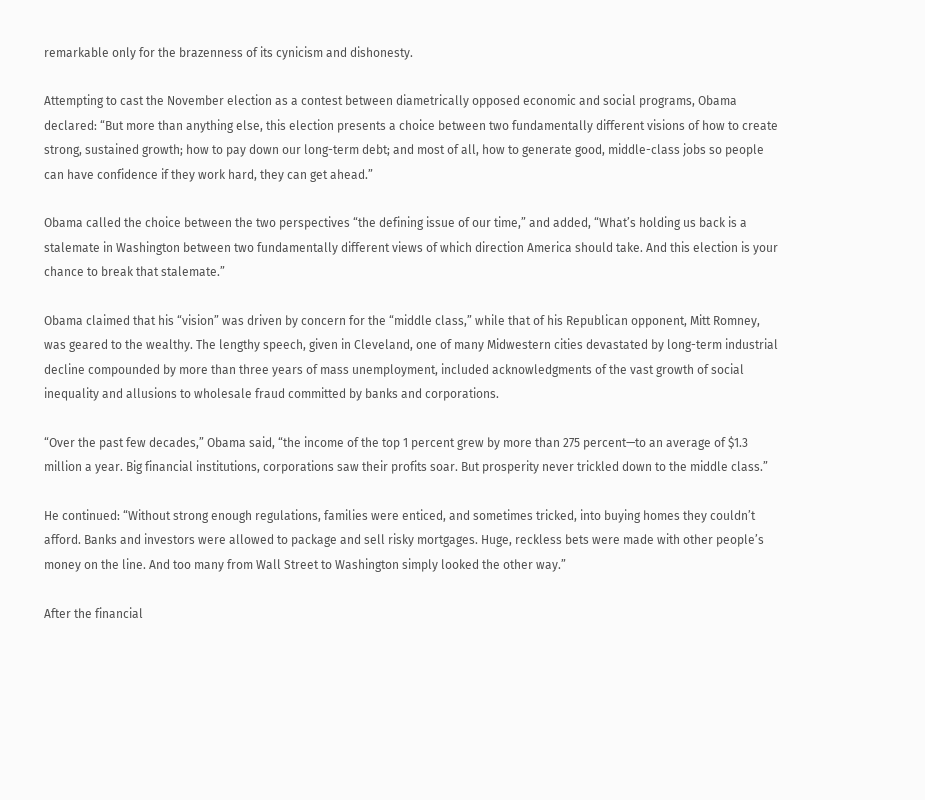remarkable only for the brazenness of its cynicism and dishonesty.

Attempting to cast the November election as a contest between diametrically opposed economic and social programs, Obama declared: “But more than anything else, this election presents a choice between two fundamentally different visions of how to create strong, sustained growth; how to pay down our long-term debt; and most of all, how to generate good, middle-class jobs so people can have confidence if they work hard, they can get ahead.”

Obama called the choice between the two perspectives “the defining issue of our time,” and added, “What’s holding us back is a stalemate in Washington between two fundamentally different views of which direction America should take. And this election is your chance to break that stalemate.”

Obama claimed that his “vision” was driven by concern for the “middle class,” while that of his Republican opponent, Mitt Romney, was geared to the wealthy. The lengthy speech, given in Cleveland, one of many Midwestern cities devastated by long-term industrial decline compounded by more than three years of mass unemployment, included acknowledgments of the vast growth of social inequality and allusions to wholesale fraud committed by banks and corporations.

“Over the past few decades,” Obama said, “the income of the top 1 percent grew by more than 275 percent—to an average of $1.3 million a year. Big financial institutions, corporations saw their profits soar. But prosperity never trickled down to the middle class.”

He continued: “Without strong enough regulations, families were enticed, and sometimes tricked, into buying homes they couldn’t afford. Banks and investors were allowed to package and sell risky mortgages. Huge, reckless bets were made with other people’s money on the line. And too many from Wall Street to Washington simply looked the other way.”

After the financial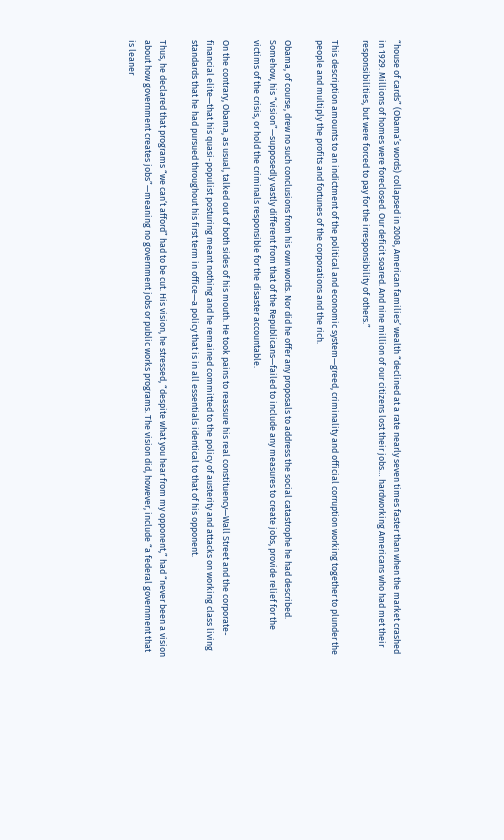“house of cards” (Obama’s words) collapsed in 2008, American families’ wealth “declined at a rate nearly seven times faster than when the market crashed in 1929. Millions of homes were foreclosed. Our deficit soared. And nine million of our citizens lost their jobs… hardworking Americans who had met their responsibilities, but were forced to pay for the irresponsibility of others.”

This description amounts to an indictment of the political and economic system—greed, criminality and official corruption working together to plunder the people and multiply the profits and fortunes of the corporations and the rich.

Obama, of course, drew no such conclusions from his own words. Nor did he offer any proposals to address the social catastrophe he had described. Somehow, his “vision”—supposedly vastly different from that of the Republicans—failed to include any measures to create jobs, provide relief for the victims of the crisis, or hold the criminals responsible for the disaster accountable.

On the contrary, Obama, as usual, talked out of both sides of his mouth. He took pains to reassure his real constituency—Wall Street and the corporate-financial elite—that his quasi-populist posturing meant nothing and he remained committed to the policy of austerity and attacks on working class living standards that he had pursued throughout his first term in office—a policy that is in all essentials identical to that of his opponent.

Thus, he declared that programs “we can’t afford” had to be cut. His vision, he stressed, “despite what you hear from my opponent,” had “never been a vision about how government creates jobs”—meaning no government jobs or public works programs. The vision did, however, include “a federal government that is leaner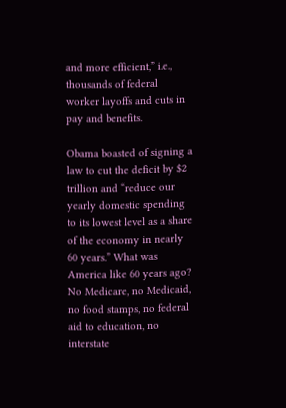and more efficient,” i.e., thousands of federal worker layoffs and cuts in pay and benefits.

Obama boasted of signing a law to cut the deficit by $2 trillion and “reduce our yearly domestic spending to its lowest level as a share of the economy in nearly 60 years.” What was America like 60 years ago? No Medicare, no Medicaid, no food stamps, no federal aid to education, no interstate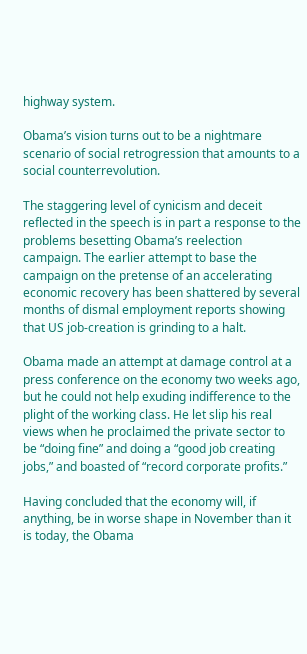highway system.

Obama’s vision turns out to be a nightmare scenario of social retrogression that amounts to a social counterrevolution.

The staggering level of cynicism and deceit reflected in the speech is in part a response to the problems besetting Obama’s reelection campaign. The earlier attempt to base the campaign on the pretense of an accelerating economic recovery has been shattered by several months of dismal employment reports showing that US job-creation is grinding to a halt.

Obama made an attempt at damage control at a press conference on the economy two weeks ago, but he could not help exuding indifference to the plight of the working class. He let slip his real views when he proclaimed the private sector to be “doing fine” and doing a “good job creating jobs,” and boasted of “record corporate profits.”

Having concluded that the economy will, if anything, be in worse shape in November than it is today, the Obama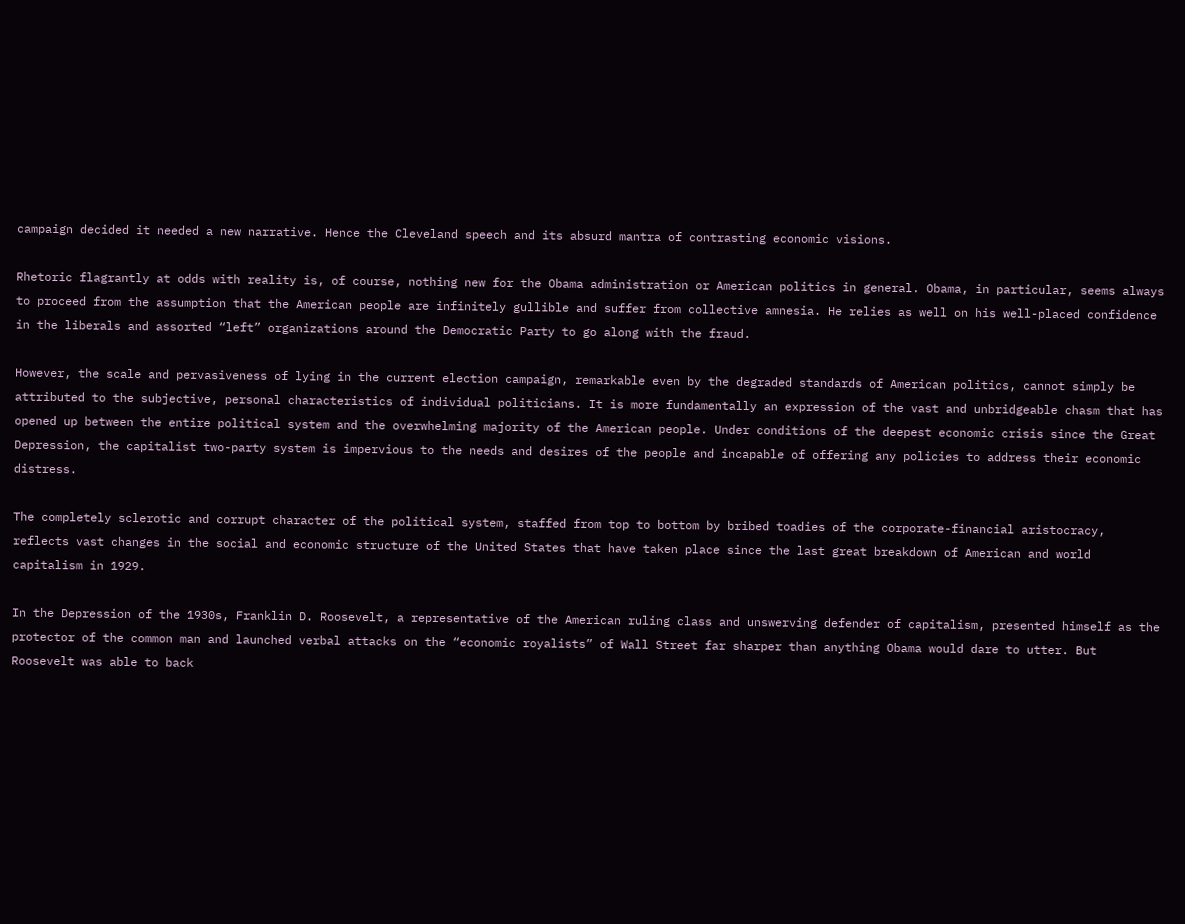campaign decided it needed a new narrative. Hence the Cleveland speech and its absurd mantra of contrasting economic visions.

Rhetoric flagrantly at odds with reality is, of course, nothing new for the Obama administration or American politics in general. Obama, in particular, seems always to proceed from the assumption that the American people are infinitely gullible and suffer from collective amnesia. He relies as well on his well-placed confidence in the liberals and assorted “left” organizations around the Democratic Party to go along with the fraud.

However, the scale and pervasiveness of lying in the current election campaign, remarkable even by the degraded standards of American politics, cannot simply be attributed to the subjective, personal characteristics of individual politicians. It is more fundamentally an expression of the vast and unbridgeable chasm that has opened up between the entire political system and the overwhelming majority of the American people. Under conditions of the deepest economic crisis since the Great Depression, the capitalist two-party system is impervious to the needs and desires of the people and incapable of offering any policies to address their economic distress.

The completely sclerotic and corrupt character of the political system, staffed from top to bottom by bribed toadies of the corporate-financial aristocracy, reflects vast changes in the social and economic structure of the United States that have taken place since the last great breakdown of American and world capitalism in 1929.

In the Depression of the 1930s, Franklin D. Roosevelt, a representative of the American ruling class and unswerving defender of capitalism, presented himself as the protector of the common man and launched verbal attacks on the “economic royalists” of Wall Street far sharper than anything Obama would dare to utter. But Roosevelt was able to back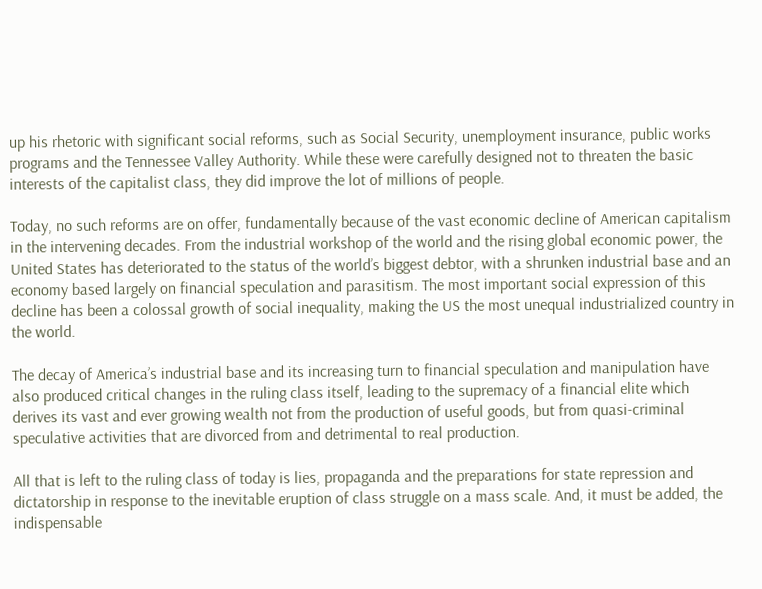up his rhetoric with significant social reforms, such as Social Security, unemployment insurance, public works programs and the Tennessee Valley Authority. While these were carefully designed not to threaten the basic interests of the capitalist class, they did improve the lot of millions of people.

Today, no such reforms are on offer, fundamentally because of the vast economic decline of American capitalism in the intervening decades. From the industrial workshop of the world and the rising global economic power, the United States has deteriorated to the status of the world’s biggest debtor, with a shrunken industrial base and an economy based largely on financial speculation and parasitism. The most important social expression of this decline has been a colossal growth of social inequality, making the US the most unequal industrialized country in the world.

The decay of America’s industrial base and its increasing turn to financial speculation and manipulation have also produced critical changes in the ruling class itself, leading to the supremacy of a financial elite which derives its vast and ever growing wealth not from the production of useful goods, but from quasi-criminal speculative activities that are divorced from and detrimental to real production.

All that is left to the ruling class of today is lies, propaganda and the preparations for state repression and dictatorship in response to the inevitable eruption of class struggle on a mass scale. And, it must be added, the indispensable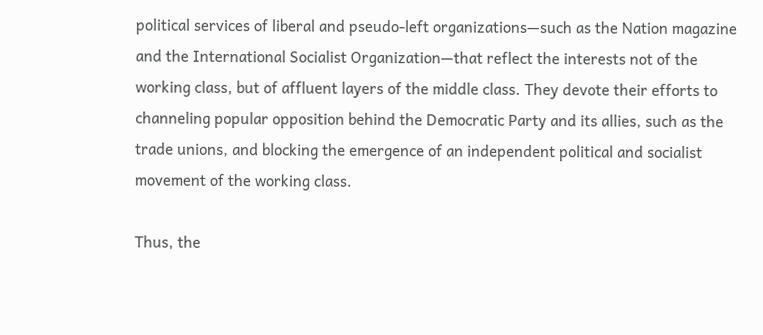political services of liberal and pseudo-left organizations—such as the Nation magazine and the International Socialist Organization—that reflect the interests not of the working class, but of affluent layers of the middle class. They devote their efforts to channeling popular opposition behind the Democratic Party and its allies, such as the trade unions, and blocking the emergence of an independent political and socialist movement of the working class.

Thus, the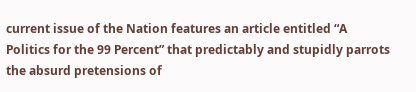current issue of the Nation features an article entitled “A Politics for the 99 Percent” that predictably and stupidly parrots the absurd pretensions of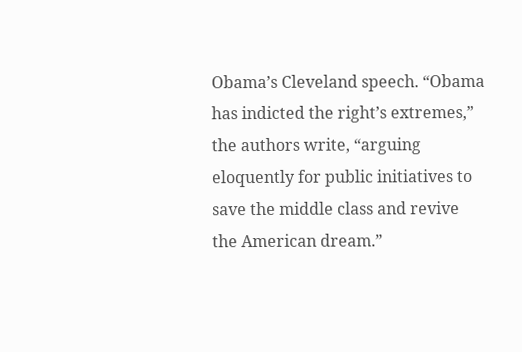Obama’s Cleveland speech. “Obama has indicted the right’s extremes,” the authors write, “arguing eloquently for public initiatives to save the middle class and revive the American dream.”